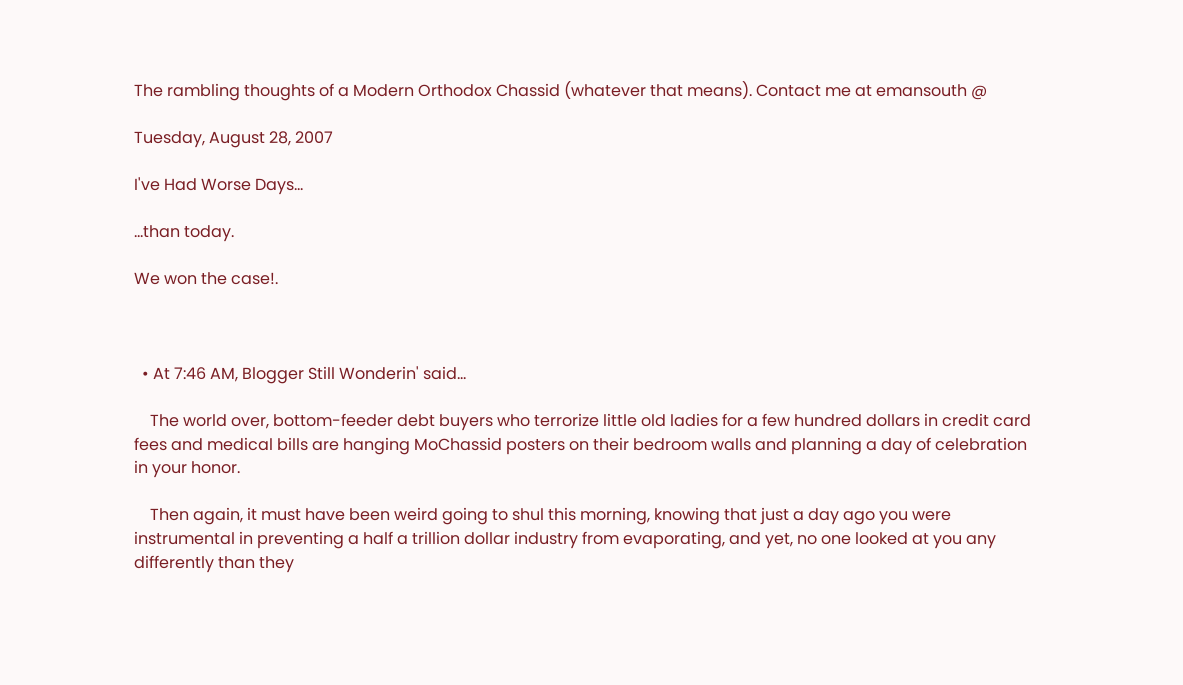The rambling thoughts of a Modern Orthodox Chassid (whatever that means). Contact me at emansouth @

Tuesday, August 28, 2007

I've Had Worse Days...

...than today.

We won the case!.



  • At 7:46 AM, Blogger Still Wonderin' said…

    The world over, bottom-feeder debt buyers who terrorize little old ladies for a few hundred dollars in credit card fees and medical bills are hanging MoChassid posters on their bedroom walls and planning a day of celebration in your honor.

    Then again, it must have been weird going to shul this morning, knowing that just a day ago you were instrumental in preventing a half a trillion dollar industry from evaporating, and yet, no one looked at you any differently than they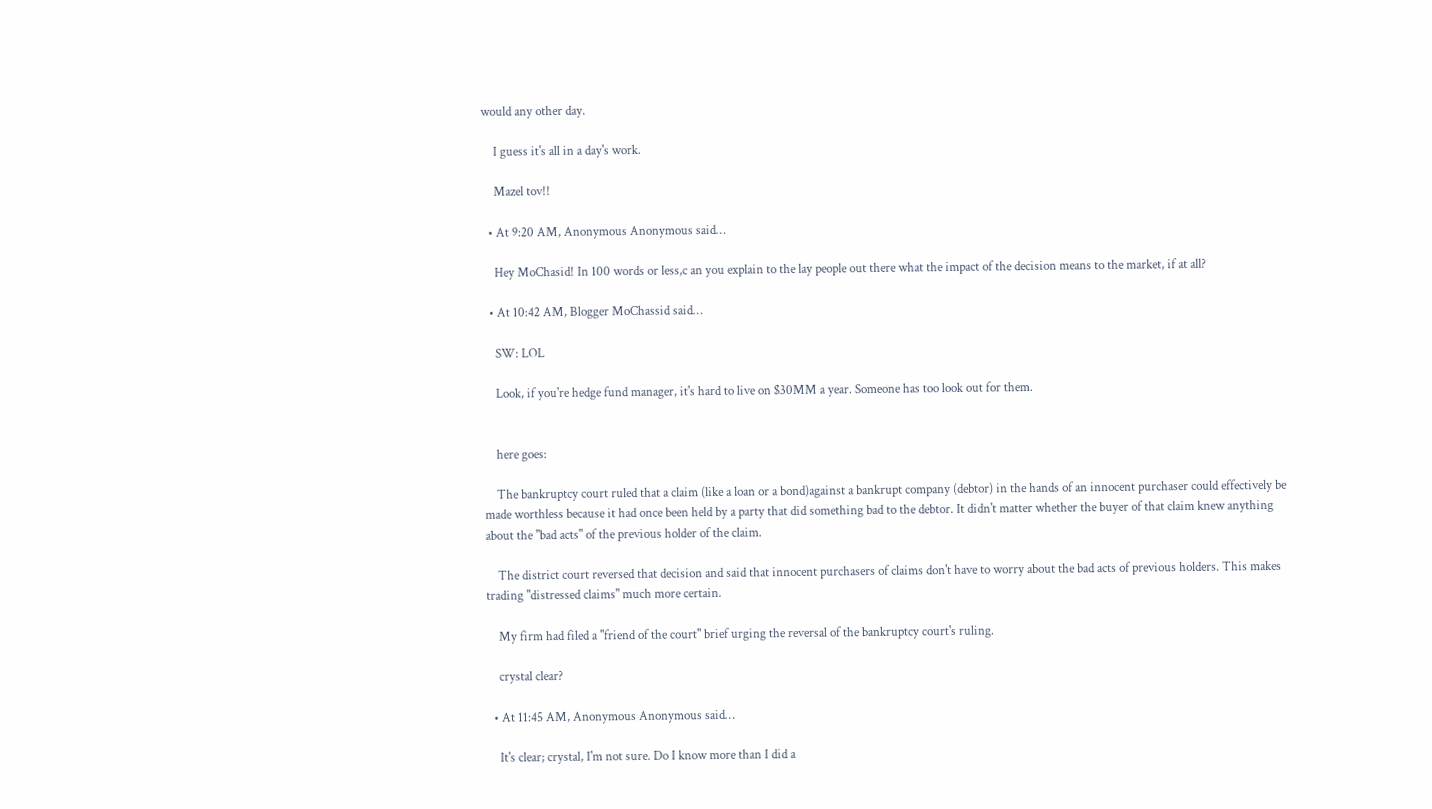would any other day.

    I guess it's all in a day's work.

    Mazel tov!!

  • At 9:20 AM, Anonymous Anonymous said…

    Hey MoChasid! In 100 words or less,c an you explain to the lay people out there what the impact of the decision means to the market, if at all?

  • At 10:42 AM, Blogger MoChassid said…

    SW: LOL

    Look, if you're hedge fund manager, it's hard to live on $30MM a year. Someone has too look out for them.


    here goes:

    The bankruptcy court ruled that a claim (like a loan or a bond)against a bankrupt company (debtor) in the hands of an innocent purchaser could effectively be made worthless because it had once been held by a party that did something bad to the debtor. It didn't matter whether the buyer of that claim knew anything about the "bad acts" of the previous holder of the claim.

    The district court reversed that decision and said that innocent purchasers of claims don't have to worry about the bad acts of previous holders. This makes trading "distressed claims" much more certain.

    My firm had filed a "friend of the court" brief urging the reversal of the bankruptcy court's ruling.

    crystal clear?

  • At 11:45 AM, Anonymous Anonymous said…

    It's clear; crystal, I'm not sure. Do I know more than I did a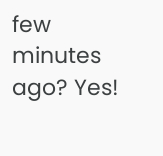few minutes ago? Yes!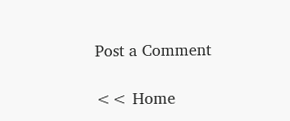Post a Comment

<< Home